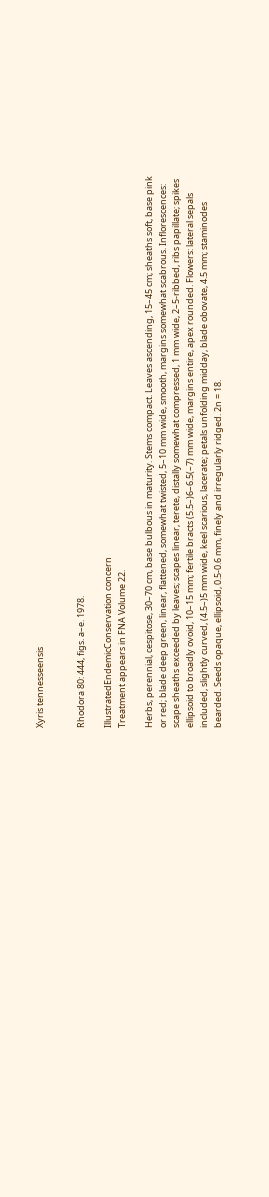Xyris tennesseensis


Rhodora 80: 444, figs. a–e. 1978.

IllustratedEndemicConservation concern
Treatment appears in FNA Volume 22.

Herbs, perennial, cespitose, 30–70 cm, base bulbous in maturity. Stems compact. Leaves ascending, 15–45 cm; sheaths soft, base pink or red; blade deep green, linear, flattened, somewhat twisted, 5–10 mm wide, smooth, margins somewhat scabrous. Inflorescences: scape sheaths exceeded by leaves; scapes linear, terete, distally somewhat compressed, 1 mm wide, 2–5-ribbed, ribs papillate; spikes ellipsoid to broadly ovoid, 10–15 mm; fertile bracts (5.5–)6–6.5(–7) mm wide, margins entire, apex rounded. Flowers: lateral sepals included, slightly curved, (4.5–)5 mm wide, keel scarious, lacerate; petals unfolding midday, blade obovate, 4.5 mm; staminodes bearded. Seeds opaque, ellipsoid, 0.5-0.6 mm, finely and irregularly ridged. 2n = 18.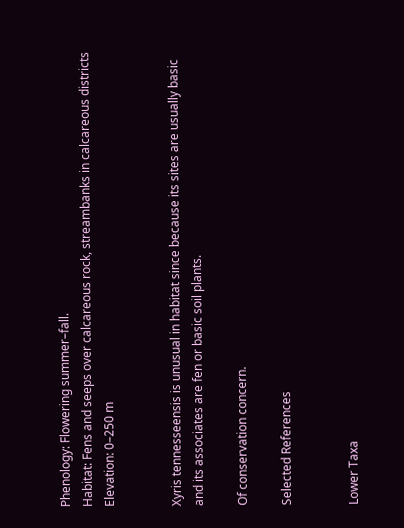Phenology: Flowering summer–fall.
Habitat: Fens and seeps over calcareous rock, streambanks in calcareous districts
Elevation: 0–250 m


Xyris tennesseensis is unusual in habitat since because its sites are usually basic and its associates are fen or basic soil plants.

Of conservation concern.

Selected References


Lower Taxa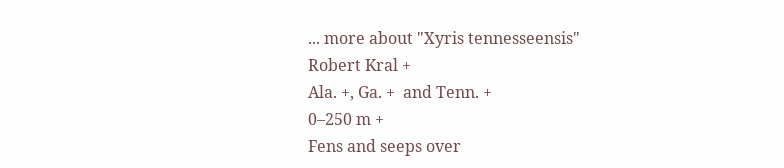... more about "Xyris tennesseensis"
Robert Kral +
Ala. +, Ga. +  and Tenn. +
0–250 m +
Fens and seeps over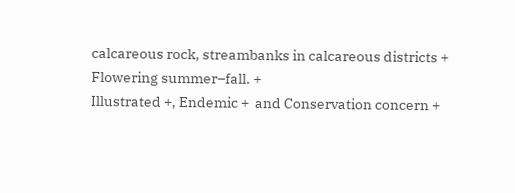calcareous rock, streambanks in calcareous districts +
Flowering summer–fall. +
Illustrated +, Endemic +  and Conservation concern +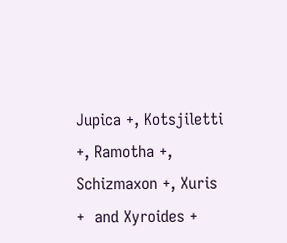Jupica +, Kotsjiletti +, Ramotha +, Schizmaxon +, Xuris +  and Xyroides +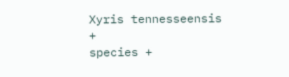Xyris tennesseensis +
species +